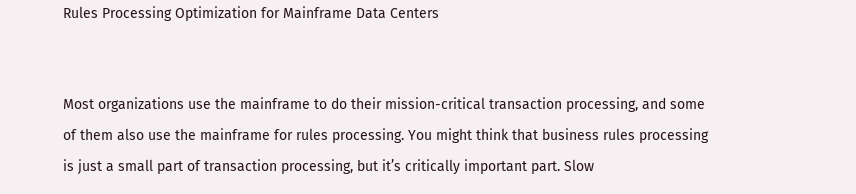Rules Processing Optimization for Mainframe Data Centers


Most organizations use the mainframe to do their mission-critical transaction processing, and some of them also use the mainframe for rules processing. You might think that business rules processing is just a small part of transaction processing, but it’s critically important part. Slow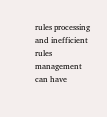rules processing and inefficient rules management can have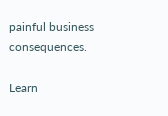painful business consequences.

Learn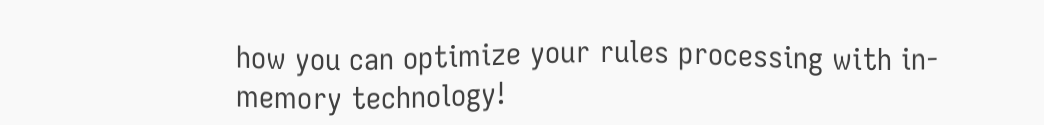how you can optimize your rules processing with in-memory technology!